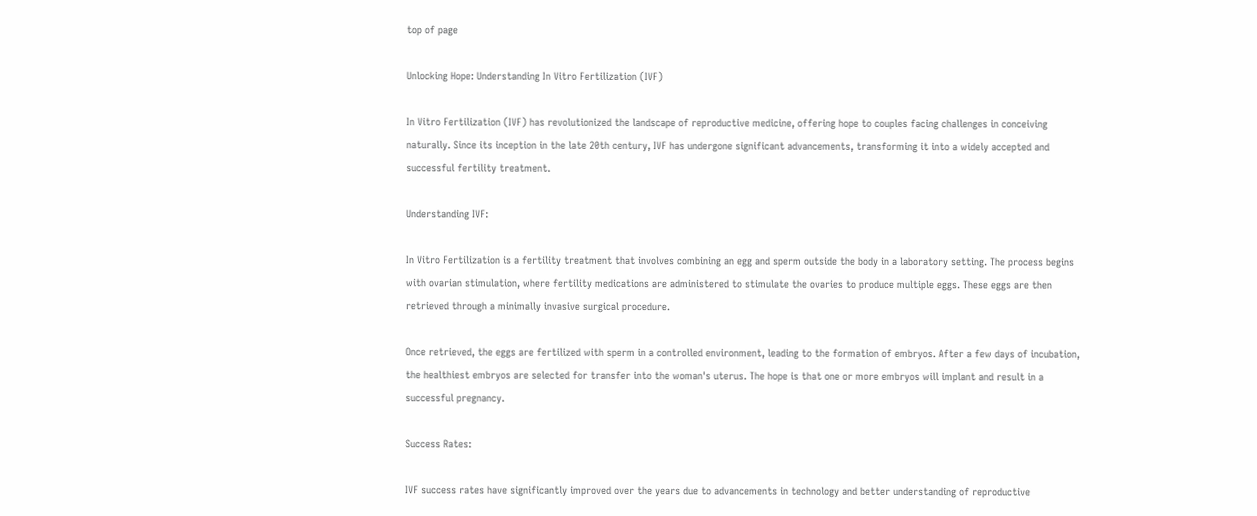top of page

Unlocking Hope: Understanding In Vitro Fertilization (IVF)

In Vitro Fertilization (IVF) has revolutionized the landscape of reproductive medicine, offering hope to couples facing challenges in conceiving naturally. Since its inception in the late 20th century, IVF has undergone significant advancements, transforming it into a widely accepted and successful fertility treatment.

Understanding IVF:

In Vitro Fertilization is a fertility treatment that involves combining an egg and sperm outside the body in a laboratory setting. The process begins with ovarian stimulation, where fertility medications are administered to stimulate the ovaries to produce multiple eggs. These eggs are then retrieved through a minimally invasive surgical procedure.

Once retrieved, the eggs are fertilized with sperm in a controlled environment, leading to the formation of embryos. After a few days of incubation, the healthiest embryos are selected for transfer into the woman's uterus. The hope is that one or more embryos will implant and result in a successful pregnancy.

Success Rates:

IVF success rates have significantly improved over the years due to advancements in technology and better understanding of reproductive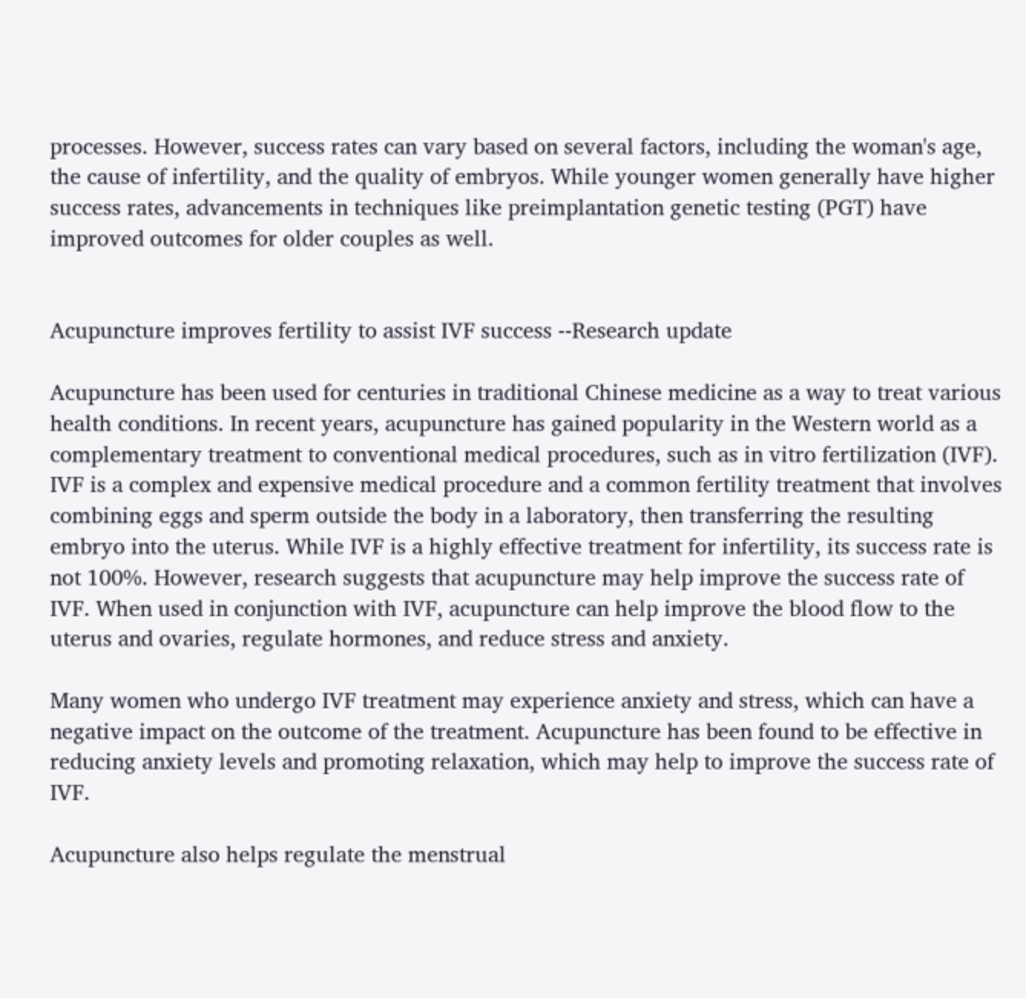processes. However, success rates can vary based on several factors, including the woman's age, the cause of infertility, and the quality of embryos. While younger women generally have higher success rates, advancements in techniques like preimplantation genetic testing (PGT) have improved outcomes for older couples as well.


Acupuncture improves fertility to assist IVF success --Research update

Acupuncture has been used for centuries in traditional Chinese medicine as a way to treat various health conditions. In recent years, acupuncture has gained popularity in the Western world as a complementary treatment to conventional medical procedures, such as in vitro fertilization (IVF). IVF is a complex and expensive medical procedure and a common fertility treatment that involves combining eggs and sperm outside the body in a laboratory, then transferring the resulting embryo into the uterus. While IVF is a highly effective treatment for infertility, its success rate is not 100%. However, research suggests that acupuncture may help improve the success rate of IVF. When used in conjunction with IVF, acupuncture can help improve the blood flow to the uterus and ovaries, regulate hormones, and reduce stress and anxiety.

Many women who undergo IVF treatment may experience anxiety and stress, which can have a negative impact on the outcome of the treatment. Acupuncture has been found to be effective in reducing anxiety levels and promoting relaxation, which may help to improve the success rate of IVF.

Acupuncture also helps regulate the menstrual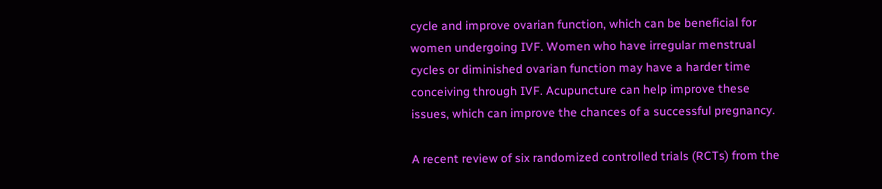cycle and improve ovarian function, which can be beneficial for women undergoing IVF. Women who have irregular menstrual cycles or diminished ovarian function may have a harder time conceiving through IVF. Acupuncture can help improve these issues, which can improve the chances of a successful pregnancy.

A recent review of six randomized controlled trials (RCTs) from the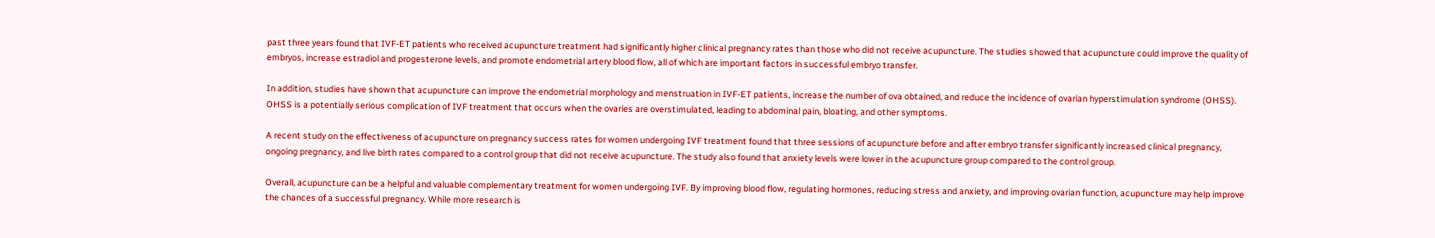past three years found that IVF-ET patients who received acupuncture treatment had significantly higher clinical pregnancy rates than those who did not receive acupuncture. The studies showed that acupuncture could improve the quality of embryos, increase estradiol and progesterone levels, and promote endometrial artery blood flow, all of which are important factors in successful embryo transfer.

In addition, studies have shown that acupuncture can improve the endometrial morphology and menstruation in IVF-ET patients, increase the number of ova obtained, and reduce the incidence of ovarian hyperstimulation syndrome (OHSS). OHSS is a potentially serious complication of IVF treatment that occurs when the ovaries are overstimulated, leading to abdominal pain, bloating, and other symptoms.

A recent study on the effectiveness of acupuncture on pregnancy success rates for women undergoing IVF treatment found that three sessions of acupuncture before and after embryo transfer significantly increased clinical pregnancy, ongoing pregnancy, and live birth rates compared to a control group that did not receive acupuncture. The study also found that anxiety levels were lower in the acupuncture group compared to the control group.

Overall, acupuncture can be a helpful and valuable complementary treatment for women undergoing IVF. By improving blood flow, regulating hormones, reducing stress and anxiety, and improving ovarian function, acupuncture may help improve the chances of a successful pregnancy. While more research is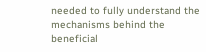needed to fully understand the mechanisms behind the beneficial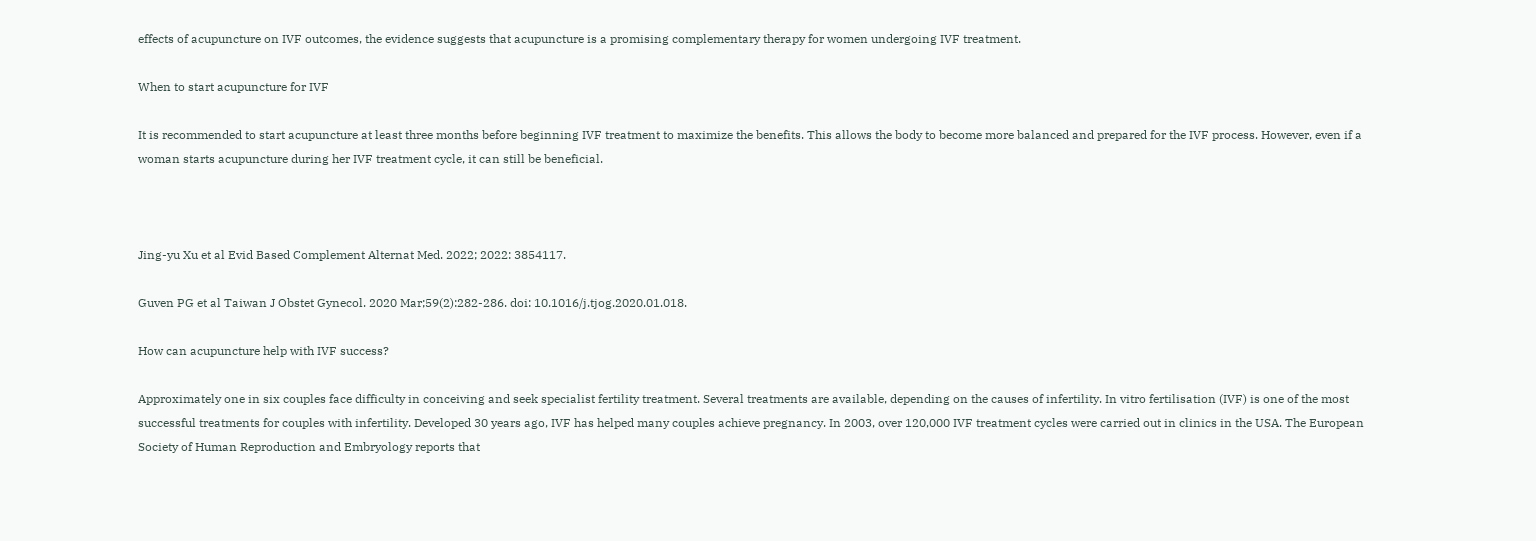effects of acupuncture on IVF outcomes, the evidence suggests that acupuncture is a promising complementary therapy for women undergoing IVF treatment.

When to start acupuncture for IVF

It is recommended to start acupuncture at least three months before beginning IVF treatment to maximize the benefits. This allows the body to become more balanced and prepared for the IVF process. However, even if a woman starts acupuncture during her IVF treatment cycle, it can still be beneficial.



Jing-yu Xu et al Evid Based Complement Alternat Med. 2022; 2022: 3854117.

Guven PG et al Taiwan J Obstet Gynecol. 2020 Mar;59(2):282-286. doi: 10.1016/j.tjog.2020.01.018.

How can acupuncture help with IVF success?

Approximately one in six couples face difficulty in conceiving and seek specialist fertility treatment. Several treatments are available, depending on the causes of infertility. In vitro fertilisation (IVF) is one of the most successful treatments for couples with infertility. Developed 30 years ago, IVF has helped many couples achieve pregnancy. In 2003, over 120,000 IVF treatment cycles were carried out in clinics in the USA. The European Society of Human Reproduction and Embryology reports that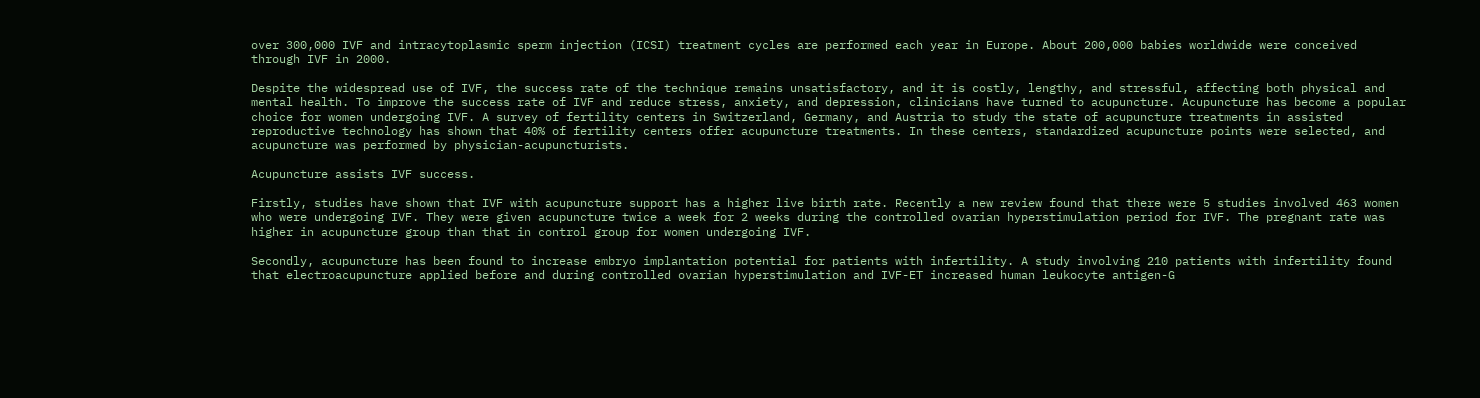over 300,000 IVF and intracytoplasmic sperm injection (ICSI) treatment cycles are performed each year in Europe. About 200,000 babies worldwide were conceived through IVF in 2000.

Despite the widespread use of IVF, the success rate of the technique remains unsatisfactory, and it is costly, lengthy, and stressful, affecting both physical and mental health. To improve the success rate of IVF and reduce stress, anxiety, and depression, clinicians have turned to acupuncture. Acupuncture has become a popular choice for women undergoing IVF. A survey of fertility centers in Switzerland, Germany, and Austria to study the state of acupuncture treatments in assisted reproductive technology has shown that 40% of fertility centers offer acupuncture treatments. In these centers, standardized acupuncture points were selected, and acupuncture was performed by physician-acupuncturists.

Acupuncture assists IVF success.

Firstly, studies have shown that IVF with acupuncture support has a higher live birth rate. Recently a new review found that there were 5 studies involved 463 women who were undergoing IVF. They were given acupuncture twice a week for 2 weeks during the controlled ovarian hyperstimulation period for IVF. The pregnant rate was higher in acupuncture group than that in control group for women undergoing IVF.

Secondly, acupuncture has been found to increase embryo implantation potential for patients with infertility. A study involving 210 patients with infertility found that electroacupuncture applied before and during controlled ovarian hyperstimulation and IVF-ET increased human leukocyte antigen-G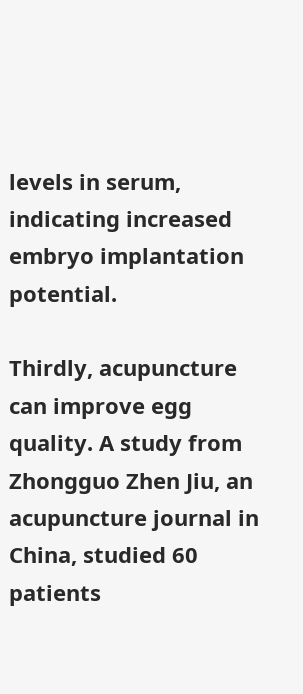levels in serum, indicating increased embryo implantation potential.

Thirdly, acupuncture can improve egg quality. A study from Zhongguo Zhen Jiu, an acupuncture journal in China, studied 60 patients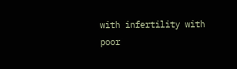with infertility with poor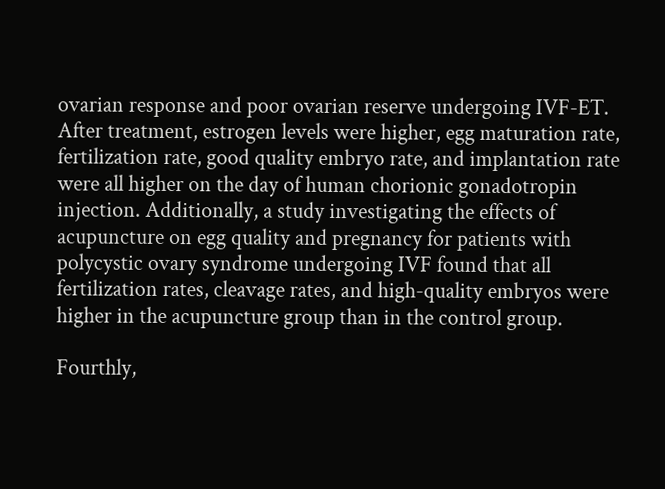ovarian response and poor ovarian reserve undergoing IVF-ET. After treatment, estrogen levels were higher, egg maturation rate, fertilization rate, good quality embryo rate, and implantation rate were all higher on the day of human chorionic gonadotropin injection. Additionally, a study investigating the effects of acupuncture on egg quality and pregnancy for patients with polycystic ovary syndrome undergoing IVF found that all fertilization rates, cleavage rates, and high-quality embryos were higher in the acupuncture group than in the control group.

Fourthly,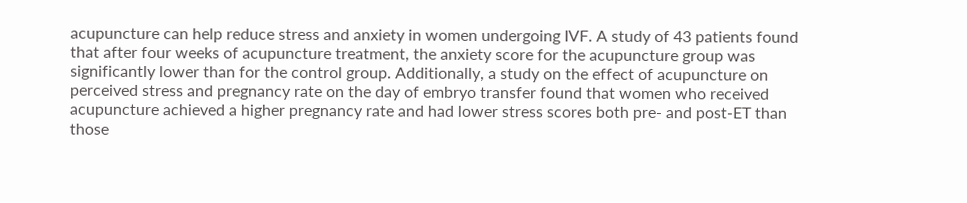acupuncture can help reduce stress and anxiety in women undergoing IVF. A study of 43 patients found that after four weeks of acupuncture treatment, the anxiety score for the acupuncture group was significantly lower than for the control group. Additionally, a study on the effect of acupuncture on perceived stress and pregnancy rate on the day of embryo transfer found that women who received acupuncture achieved a higher pregnancy rate and had lower stress scores both pre- and post-ET than those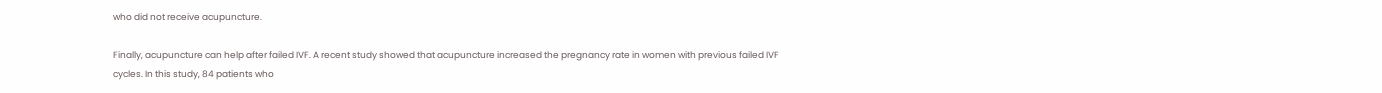who did not receive acupuncture.

Finally, acupuncture can help after failed IVF. A recent study showed that acupuncture increased the pregnancy rate in women with previous failed IVF cycles. In this study, 84 patients who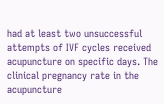had at least two unsuccessful attempts of IVF cycles received acupuncture on specific days. The clinical pregnancy rate in the acupuncture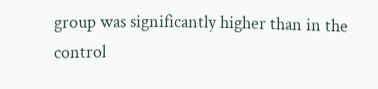group was significantly higher than in the control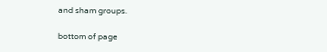and sham groups.

bottom of page